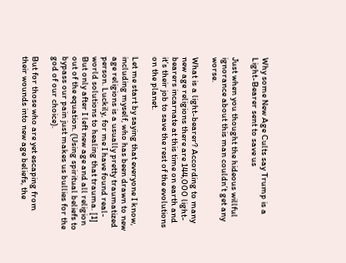Why some New Age Cults say Trump is a Light-Bearer sent to save us

Just when you thought the hideous willful ignorance about this man couldn’t get any worse.

What is a light-bearer? According to many new age religions there are 144,000 light-bearers incarnate at this time on earth and it’s their job to save the rest of the evolutions on the planet.

Let me start by saying that everyone I know, including myself, who has been drawn to new age religions is a usually pretty traumatized person. Luckily, for me I have found real-world solutions to healing that trauma. [1] But only after I left new age and all religion out of the equation. (Using spiritual beliefs to bypass our pain just makes us bullies for the god of our choice).

But for those who are yet escaping from their wounds into new age beliefs, the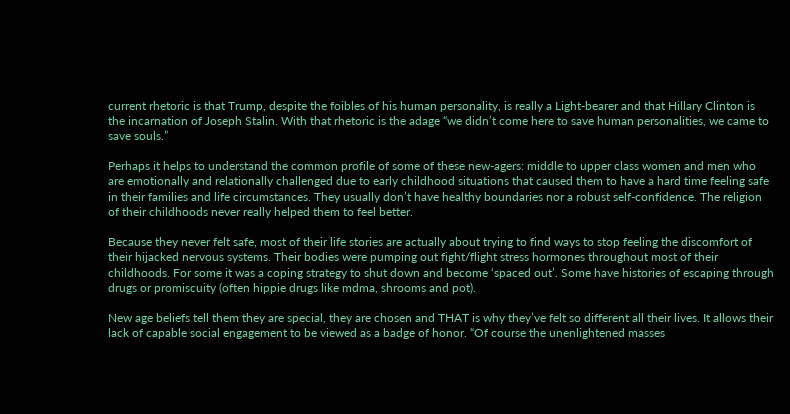current rhetoric is that Trump, despite the foibles of his human personality, is really a Light-bearer and that Hillary Clinton is the incarnation of Joseph Stalin. With that rhetoric is the adage “we didn’t come here to save human personalities, we came to save souls.”

Perhaps it helps to understand the common profile of some of these new-agers: middle to upper class women and men who are emotionally and relationally challenged due to early childhood situations that caused them to have a hard time feeling safe in their families and life circumstances. They usually don’t have healthy boundaries nor a robust self-confidence. The religion of their childhoods never really helped them to feel better.

Because they never felt safe, most of their life stories are actually about trying to find ways to stop feeling the discomfort of their hijacked nervous systems. Their bodies were pumping out fight/flight stress hormones throughout most of their childhoods. For some it was a coping strategy to shut down and become ‘spaced out’. Some have histories of escaping through drugs or promiscuity (often hippie drugs like mdma, shrooms and pot).

New age beliefs tell them they are special, they are chosen and THAT is why they’ve felt so different all their lives. It allows their lack of capable social engagement to be viewed as a badge of honor. “Of course the unenlightened masses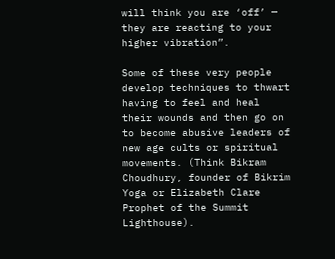will think you are ‘off’ — they are reacting to your higher vibration”.

Some of these very people develop techniques to thwart having to feel and heal their wounds and then go on to become abusive leaders of new age cults or spiritual movements. (Think Bikram Choudhury, founder of Bikrim Yoga or Elizabeth Clare Prophet of the Summit Lighthouse).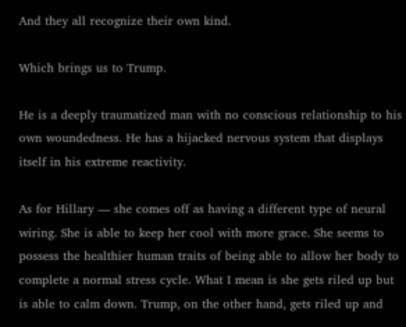And they all recognize their own kind.

Which brings us to Trump.

He is a deeply traumatized man with no conscious relationship to his own woundedness. He has a hijacked nervous system that displays itself in his extreme reactivity.

As for Hillary — she comes off as having a different type of neural wiring. She is able to keep her cool with more grace. She seems to possess the healthier human traits of being able to allow her body to complete a normal stress cycle. What I mean is she gets riled up but is able to calm down. Trump, on the other hand, gets riled up and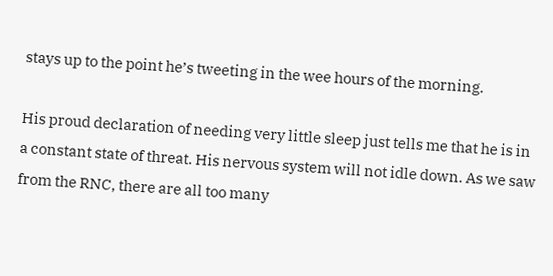stays up to the point he’s tweeting in the wee hours of the morning.

His proud declaration of needing very little sleep just tells me that he is in a constant state of threat. His nervous system will not idle down. As we saw from the RNC, there are all too many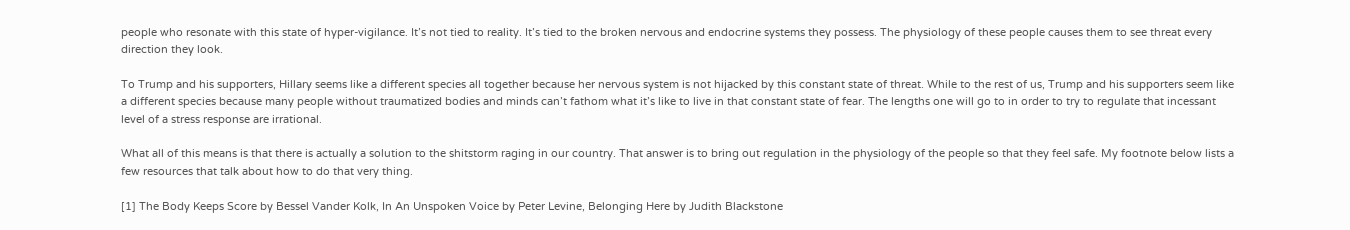people who resonate with this state of hyper-vigilance. It’s not tied to reality. It’s tied to the broken nervous and endocrine systems they possess. The physiology of these people causes them to see threat every direction they look.

To Trump and his supporters, Hillary seems like a different species all together because her nervous system is not hijacked by this constant state of threat. While to the rest of us, Trump and his supporters seem like a different species because many people without traumatized bodies and minds can’t fathom what it’s like to live in that constant state of fear. The lengths one will go to in order to try to regulate that incessant level of a stress response are irrational.

What all of this means is that there is actually a solution to the shitstorm raging in our country. That answer is to bring out regulation in the physiology of the people so that they feel safe. My footnote below lists a few resources that talk about how to do that very thing.

[1] The Body Keeps Score by Bessel Vander Kolk, In An Unspoken Voice by Peter Levine, Belonging Here by Judith Blackstone